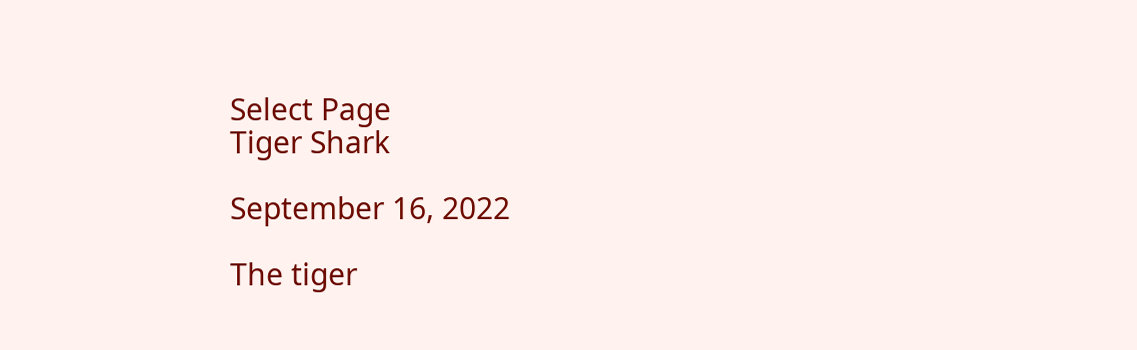Select Page
Tiger Shark

September 16, 2022

The tiger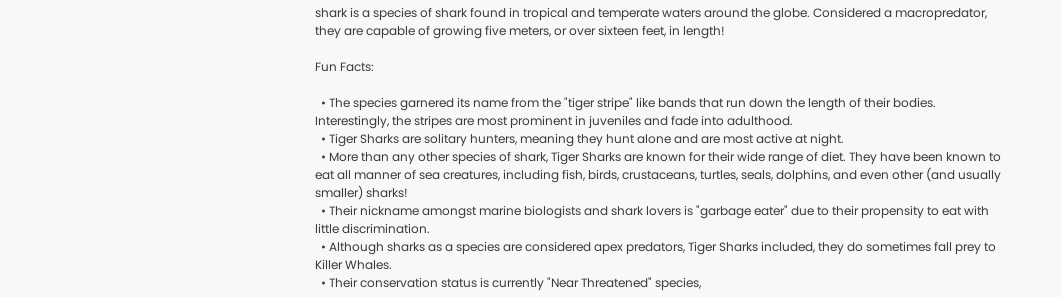shark is a species of shark found in tropical and temperate waters around the globe. Considered a macropredator, they are capable of growing five meters, or over sixteen feet, in length!

Fun Facts:

  • The species garnered its name from the "tiger stripe" like bands that run down the length of their bodies. Interestingly, the stripes are most prominent in juveniles and fade into adulthood.
  • Tiger Sharks are solitary hunters, meaning they hunt alone and are most active at night.
  • More than any other species of shark, Tiger Sharks are known for their wide range of diet. They have been known to eat all manner of sea creatures, including fish, birds, crustaceans, turtles, seals, dolphins, and even other (and usually smaller) sharks!
  • Their nickname amongst marine biologists and shark lovers is "garbage eater" due to their propensity to eat with little discrimination.
  • Although sharks as a species are considered apex predators, Tiger Sharks included, they do sometimes fall prey to Killer Whales.
  • Their conservation status is currently "Near Threatened" species,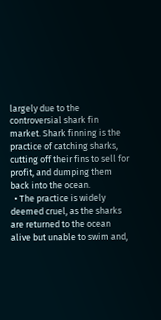largely due to the controversial shark fin market. Shark finning is the practice of catching sharks, cutting off their fins to sell for profit, and dumping them back into the ocean.
  • The practice is widely deemed cruel, as the sharks are returned to the ocean alive but unable to swim and,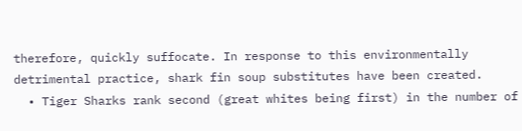therefore, quickly suffocate. In response to this environmentally detrimental practice, shark fin soup substitutes have been created.
  • Tiger Sharks rank second (great whites being first) in the number of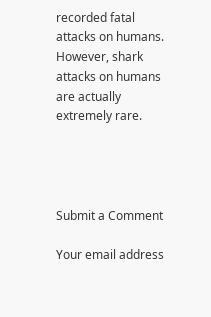recorded fatal attacks on humans. However, shark attacks on humans are actually extremely rare.




Submit a Comment

Your email address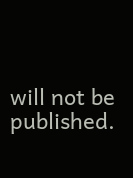will not be published.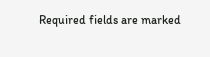Required fields are marked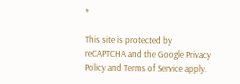*

This site is protected by reCAPTCHA and the Google Privacy Policy and Terms of Service apply.